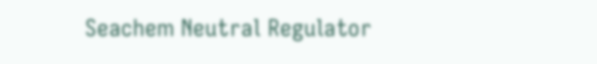Seachem Neutral Regulator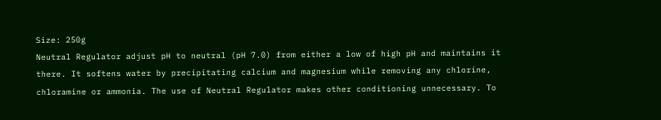Size: 250g
Neutral Regulator adjust pH to neutral (pH 7.0) from either a low of high pH and maintains it there. It softens water by precipitating calcium and magnesium while removing any chlorine, chloramine or ammonia. The use of Neutral Regulator makes other conditioning unnecessary. To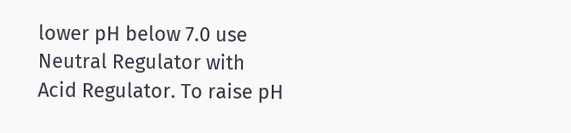lower pH below 7.0 use Neutral Regulator with Acid Regulator. To raise pH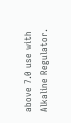above 7.0 use with Alkaline Regulator.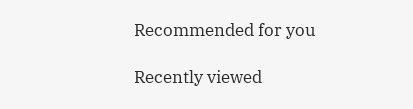Recommended for you

Recently viewed